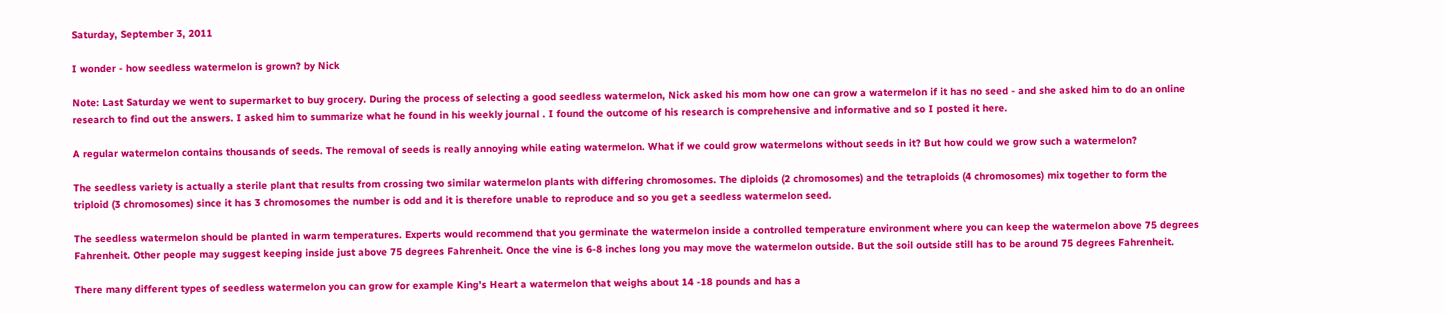Saturday, September 3, 2011

I wonder - how seedless watermelon is grown? by Nick

Note: Last Saturday we went to supermarket to buy grocery. During the process of selecting a good seedless watermelon, Nick asked his mom how one can grow a watermelon if it has no seed - and she asked him to do an online research to find out the answers. I asked him to summarize what he found in his weekly journal . I found the outcome of his research is comprehensive and informative and so I posted it here.

A regular watermelon contains thousands of seeds. The removal of seeds is really annoying while eating watermelon. What if we could grow watermelons without seeds in it? But how could we grow such a watermelon?

The seedless variety is actually a sterile plant that results from crossing two similar watermelon plants with differing chromosomes. The diploids (2 chromosomes) and the tetraploids (4 chromosomes) mix together to form the triploid (3 chromosomes) since it has 3 chromosomes the number is odd and it is therefore unable to reproduce and so you get a seedless watermelon seed.

The seedless watermelon should be planted in warm temperatures. Experts would recommend that you germinate the watermelon inside a controlled temperature environment where you can keep the watermelon above 75 degrees Fahrenheit. Other people may suggest keeping inside just above 75 degrees Fahrenheit. Once the vine is 6-8 inches long you may move the watermelon outside. But the soil outside still has to be around 75 degrees Fahrenheit.

There many different types of seedless watermelon you can grow for example King’s Heart a watermelon that weighs about 14 -18 pounds and has a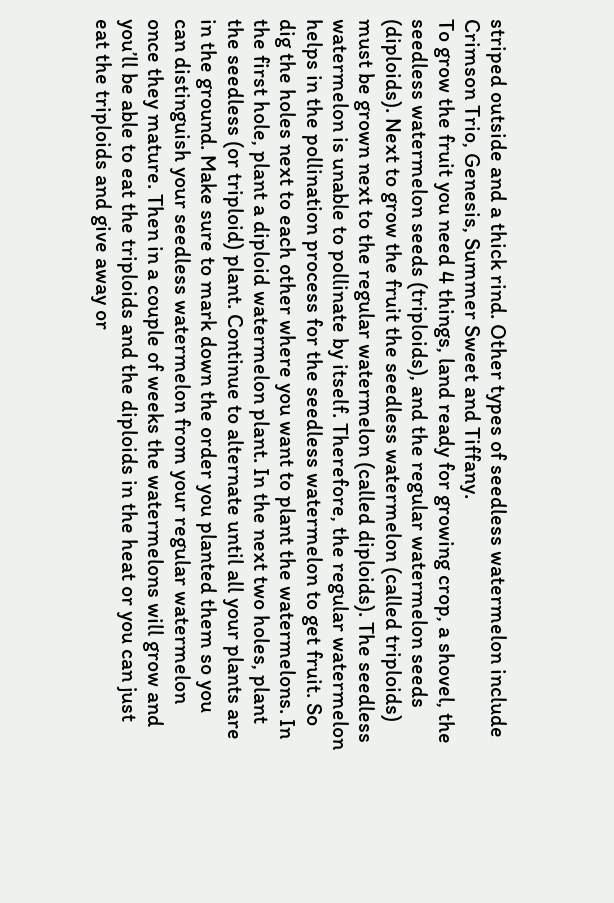striped outside and a thick rind. Other types of seedless watermelon include Crimson Trio, Genesis, Summer Sweet and Tiffany.
To grow the fruit you need 4 things, land ready for growing crop, a shovel, the seedless watermelon seeds (triploids), and the regular watermelon seeds (diploids). Next to grow the fruit the seedless watermelon (called triploids) must be grown next to the regular watermelon (called diploids). The seedless watermelon is unable to pollinate by itself. Therefore, the regular watermelon helps in the pollination process for the seedless watermelon to get fruit. So dig the holes next to each other where you want to plant the watermelons. In the first hole, plant a diploid watermelon plant. In the next two holes, plant the seedless (or triploid) plant. Continue to alternate until all your plants are in the ground. Make sure to mark down the order you planted them so you can distinguish your seedless watermelon from your regular watermelon once they mature. Then in a couple of weeks the watermelons will grow and you’ll be able to eat the triploids and the diploids in the heat or you can just eat the triploids and give away or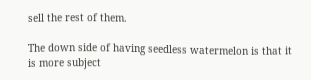sell the rest of them.

The down side of having seedless watermelon is that it is more subject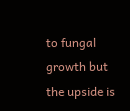to fungal growth but the upside is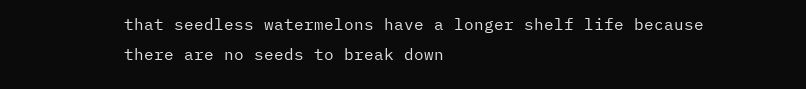that seedless watermelons have a longer shelf life because there are no seeds to break down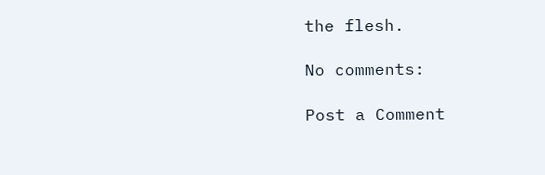the flesh.

No comments:

Post a Comment